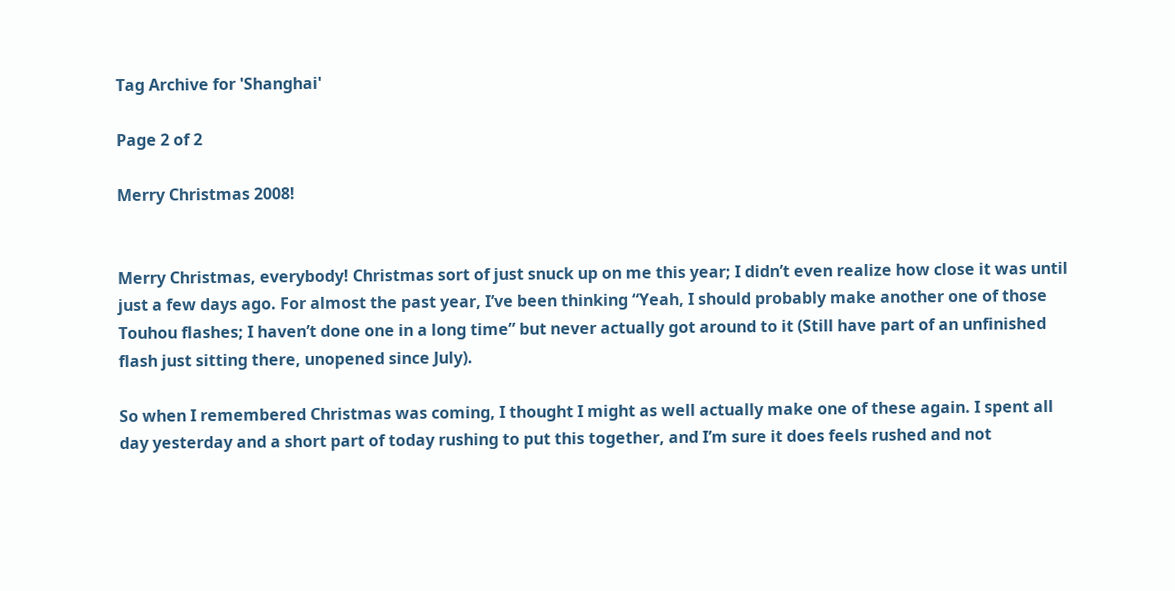Tag Archive for 'Shanghai'

Page 2 of 2

Merry Christmas 2008!


Merry Christmas, everybody! Christmas sort of just snuck up on me this year; I didn’t even realize how close it was until just a few days ago. For almost the past year, I’ve been thinking “Yeah, I should probably make another one of those Touhou flashes; I haven’t done one in a long time” but never actually got around to it (Still have part of an unfinished flash just sitting there, unopened since July).

So when I remembered Christmas was coming, I thought I might as well actually make one of these again. I spent all day yesterday and a short part of today rushing to put this together, and I’m sure it does feels rushed and not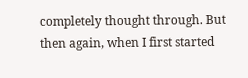completely thought through. But then again, when I first started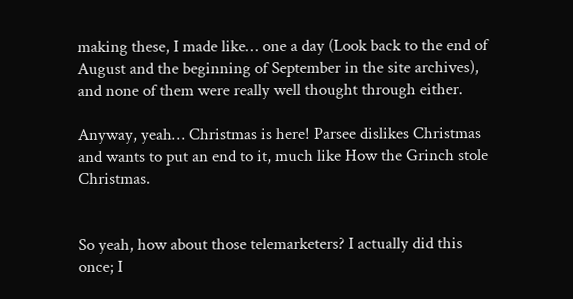making these, I made like… one a day (Look back to the end of August and the beginning of September in the site archives), and none of them were really well thought through either.

Anyway, yeah… Christmas is here! Parsee dislikes Christmas and wants to put an end to it, much like How the Grinch stole Christmas.


So yeah, how about those telemarketers? I actually did this once; I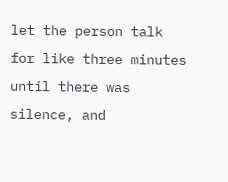let the person talk for like three minutes until there was silence, and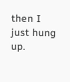then I just hung up.